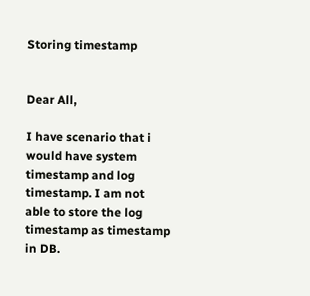Storing timestamp


Dear All,

I have scenario that i would have system timestamp and log timestamp. I am not able to store the log timestamp as timestamp in DB.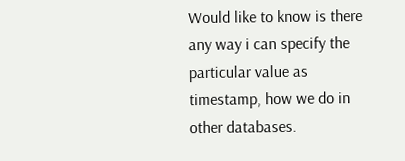Would like to know is there any way i can specify the particular value as timestamp, how we do in other databases.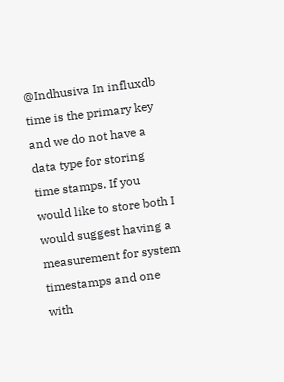@Indhusiva In influxdb time is the primary key and we do not have a data type for storing time stamps. If you would like to store both I would suggest having a measurement for system timestamps and one with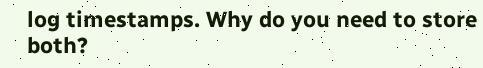log timestamps. Why do you need to store both?